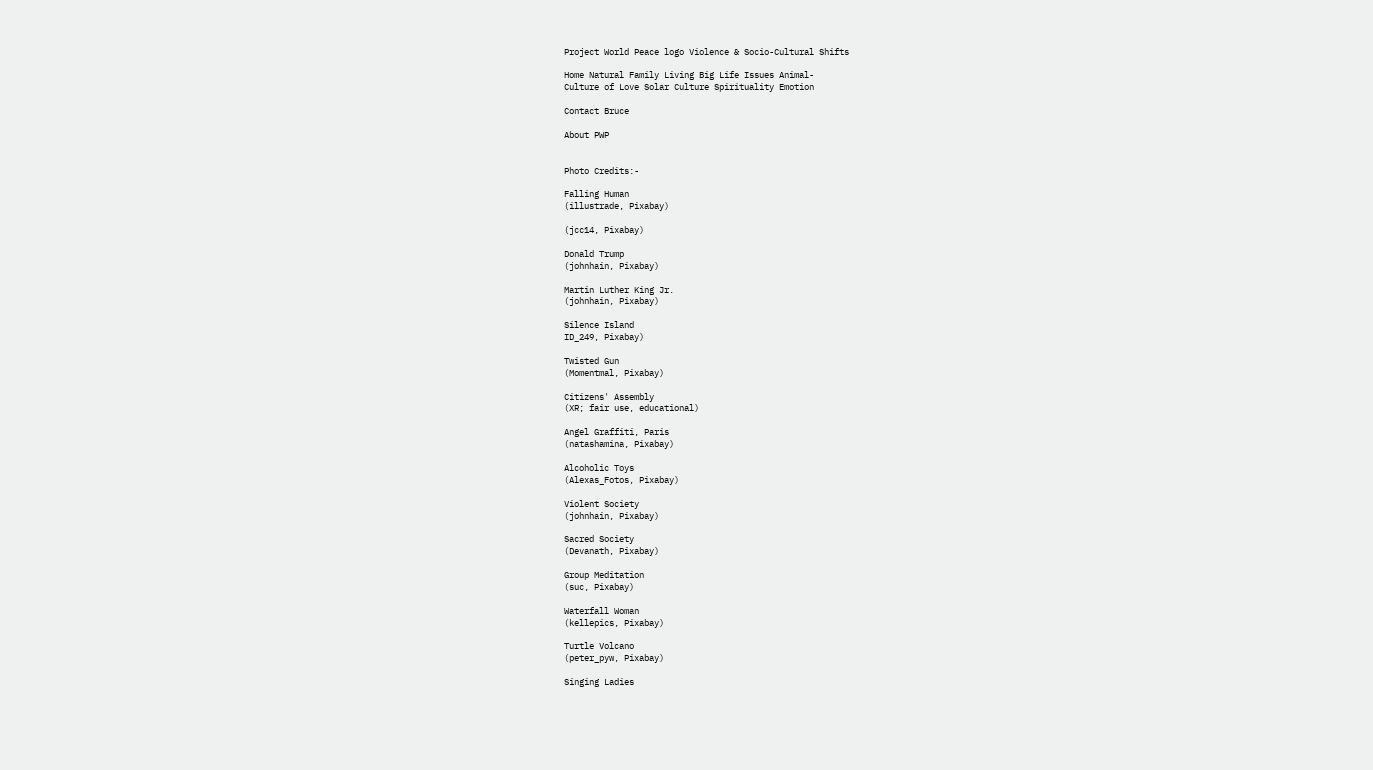Project World Peace logo Violence & Socio-Cultural Shifts

Home Natural Family Living Big Life Issues Animal-
Culture of Love Solar Culture Spirituality Emotion

Contact Bruce

About PWP


Photo Credits:-

Falling Human
(illustrade, Pixabay)

(jcc14, Pixabay)

Donald Trump
(johnhain, Pixabay)

Martin Luther King Jr.
(johnhain, Pixabay)

Silence Island
ID_249, Pixabay)

Twisted Gun
(Momentmal, Pixabay)

Citizens' Assembly
(XR; fair use, educational)

Angel Graffiti, Paris
(natashamina, Pixabay)

Alcoholic Toys
(Alexas_Fotos, Pixabay)

Violent Society
(johnhain, Pixabay)

Sacred Society
(Devanath, Pixabay)

Group Meditation
(suc, Pixabay)

Waterfall Woman
(kellepics, Pixabay)

Turtle Volcano
(peter_pyw, Pixabay)

Singing Ladies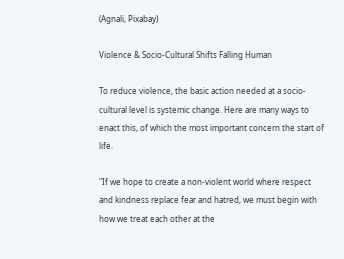(Agnali, Pixabay)

Violence & Socio-Cultural Shifts Falling Human

To reduce violence, the basic action needed at a socio-cultural level is systemic change. Here are many ways to enact this, of which the most important concern the start of life.

"If we hope to create a non-violent world where respect and kindness replace fear and hatred, we must begin with how we treat each other at the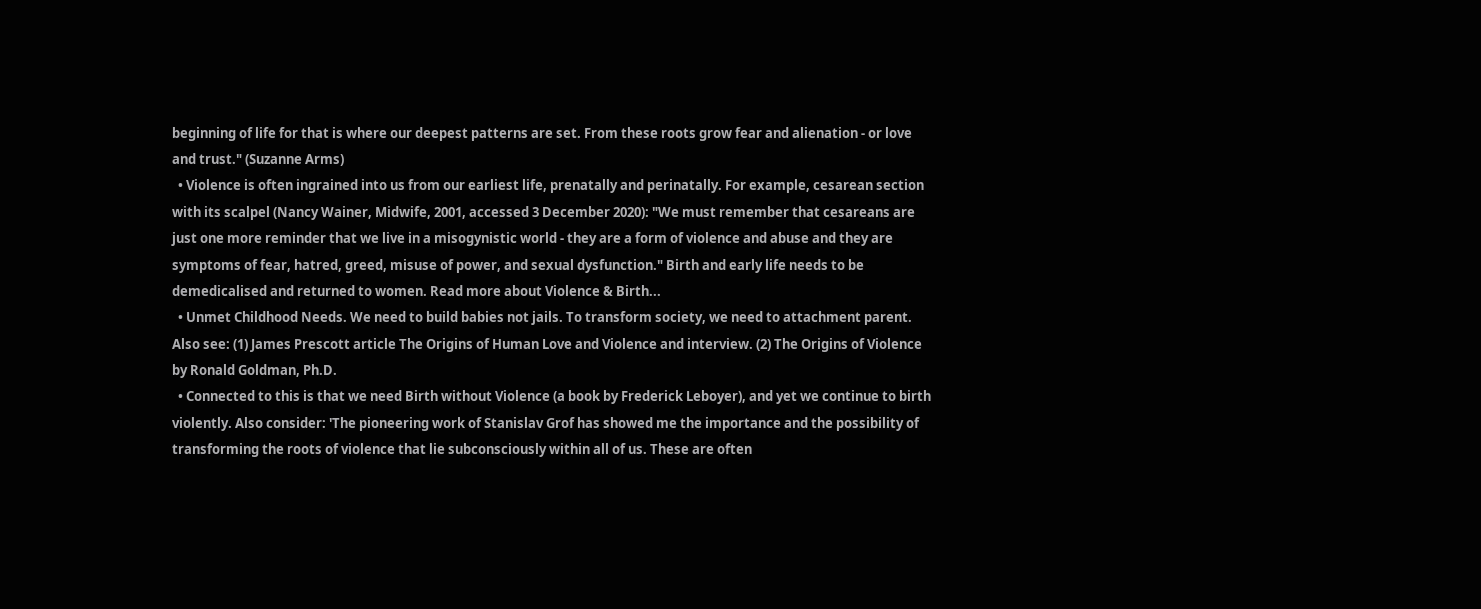beginning of life for that is where our deepest patterns are set. From these roots grow fear and alienation - or love and trust." (Suzanne Arms)
  • Violence is often ingrained into us from our earliest life, prenatally and perinatally. For example, cesarean section with its scalpel (Nancy Wainer, Midwife, 2001, accessed 3 December 2020): "We must remember that cesareans are just one more reminder that we live in a misogynistic world - they are a form of violence and abuse and they are symptoms of fear, hatred, greed, misuse of power, and sexual dysfunction." Birth and early life needs to be demedicalised and returned to women. Read more about Violence & Birth...
  • Unmet Childhood Needs. We need to build babies not jails. To transform society, we need to attachment parent. Also see: (1) James Prescott article The Origins of Human Love and Violence and interview. (2) The Origins of Violence by Ronald Goldman, Ph.D.
  • Connected to this is that we need Birth without Violence (a book by Frederick Leboyer), and yet we continue to birth violently. Also consider: 'The pioneering work of Stanislav Grof has showed me the importance and the possibility of transforming the roots of violence that lie subconsciously within all of us. These are often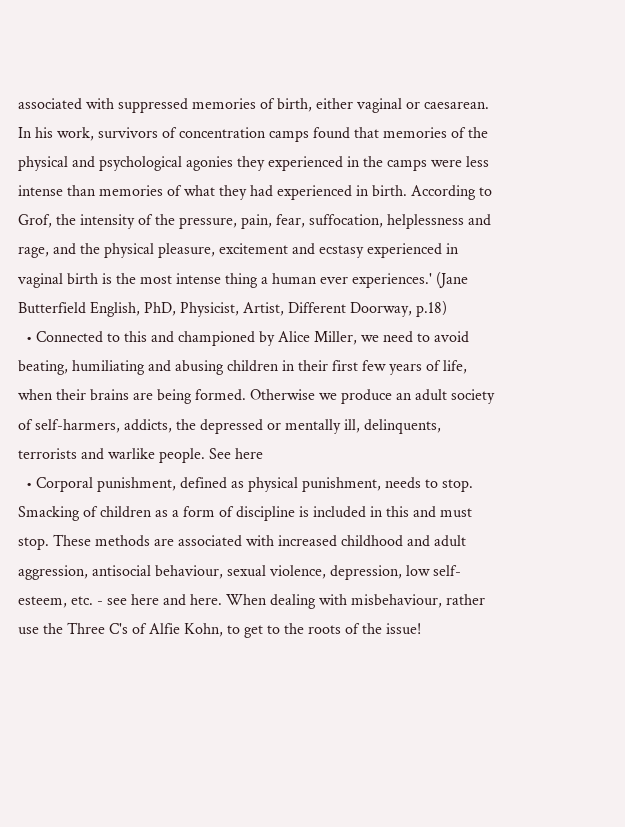associated with suppressed memories of birth, either vaginal or caesarean. In his work, survivors of concentration camps found that memories of the physical and psychological agonies they experienced in the camps were less intense than memories of what they had experienced in birth. According to Grof, the intensity of the pressure, pain, fear, suffocation, helplessness and rage, and the physical pleasure, excitement and ecstasy experienced in vaginal birth is the most intense thing a human ever experiences.' (Jane Butterfield English, PhD, Physicist, Artist, Different Doorway, p.18)
  • Connected to this and championed by Alice Miller, we need to avoid beating, humiliating and abusing children in their first few years of life, when their brains are being formed. Otherwise we produce an adult society of self-harmers, addicts, the depressed or mentally ill, delinquents, terrorists and warlike people. See here
  • Corporal punishment, defined as physical punishment, needs to stop. Smacking of children as a form of discipline is included in this and must stop. These methods are associated with increased childhood and adult aggression, antisocial behaviour, sexual violence, depression, low self-esteem, etc. - see here and here. When dealing with misbehaviour, rather use the Three C's of Alfie Kohn, to get to the roots of the issue!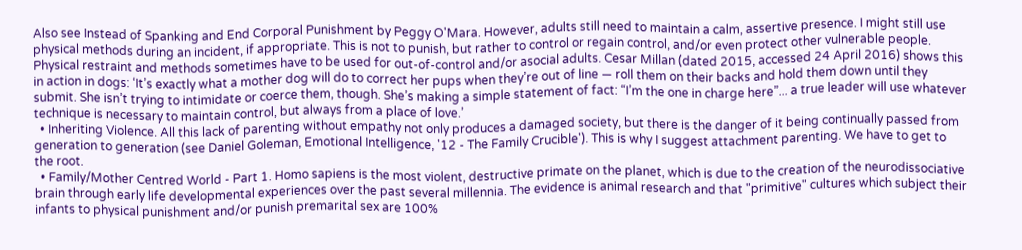Also see Instead of Spanking and End Corporal Punishment by Peggy O'Mara. However, adults still need to maintain a calm, assertive presence. I might still use physical methods during an incident, if appropriate. This is not to punish, but rather to control or regain control, and/or even protect other vulnerable people. Physical restraint and methods sometimes have to be used for out-of-control and/or asocial adults. Cesar Millan (dated 2015, accessed 24 April 2016) shows this in action in dogs: ‘It’s exactly what a mother dog will do to correct her pups when they’re out of line — roll them on their backs and hold them down until they submit. She isn’t trying to intimidate or coerce them, though. She’s making a simple statement of fact: “I’m the one in charge here”... a true leader will use whatever technique is necessary to maintain control, but always from a place of love.’
  • Inheriting Violence. All this lack of parenting without empathy not only produces a damaged society, but there is the danger of it being continually passed from generation to generation (see Daniel Goleman, Emotional Intelligence, '12 - The Family Crucible'). This is why I suggest attachment parenting. We have to get to the root.
  • Family/Mother Centred World - Part 1. Homo sapiens is the most violent, destructive primate on the planet, which is due to the creation of the neurodissociative brain through early life developmental experiences over the past several millennia. The evidence is animal research and that "primitive" cultures which subject their infants to physical punishment and/or punish premarital sex are 100%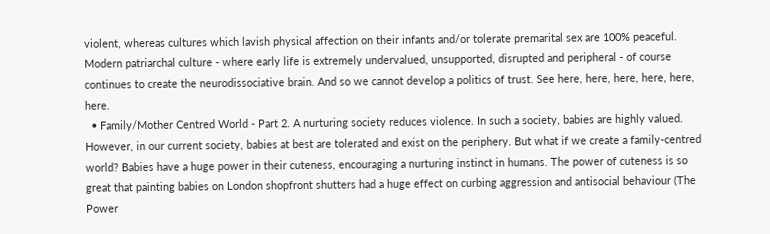violent, whereas cultures which lavish physical affection on their infants and/or tolerate premarital sex are 100% peaceful. Modern patriarchal culture - where early life is extremely undervalued, unsupported, disrupted and peripheral - of course continues to create the neurodissociative brain. And so we cannot develop a politics of trust. See here, here, here, here, here, here.
  • Family/Mother Centred World - Part 2. A nurturing society reduces violence. In such a society, babies are highly valued. However, in our current society, babies at best are tolerated and exist on the periphery. But what if we create a family-centred world? Babies have a huge power in their cuteness, encouraging a nurturing instinct in humans. The power of cuteness is so great that painting babies on London shopfront shutters had a huge effect on curbing aggression and antisocial behaviour (The Power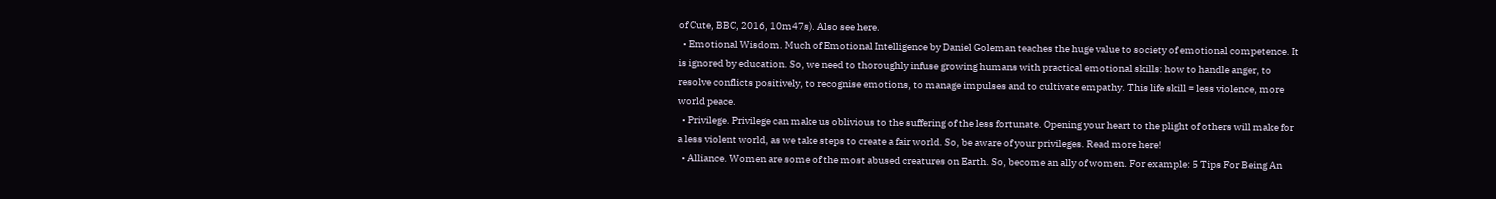of Cute, BBC, 2016, 10m47s). Also see here.
  • Emotional Wisdom. Much of Emotional Intelligence by Daniel Goleman teaches the huge value to society of emotional competence. It is ignored by education. So, we need to thoroughly infuse growing humans with practical emotional skills: how to handle anger, to resolve conflicts positively, to recognise emotions, to manage impulses and to cultivate empathy. This life skill = less violence, more world peace.
  • Privilege. Privilege can make us oblivious to the suffering of the less fortunate. Opening your heart to the plight of others will make for a less violent world, as we take steps to create a fair world. So, be aware of your privileges. Read more here!
  • Alliance. Women are some of the most abused creatures on Earth. So, become an ally of women. For example: 5 Tips For Being An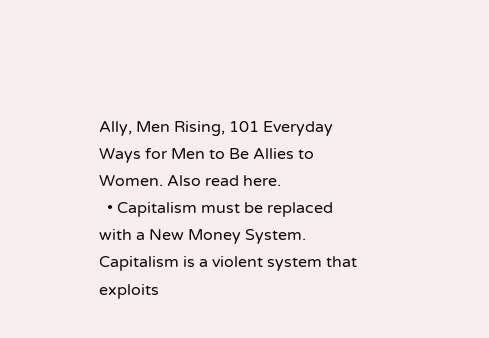Ally, Men Rising, 101 Everyday Ways for Men to Be Allies to Women. Also read here.
  • Capitalism must be replaced with a New Money System. Capitalism is a violent system that exploits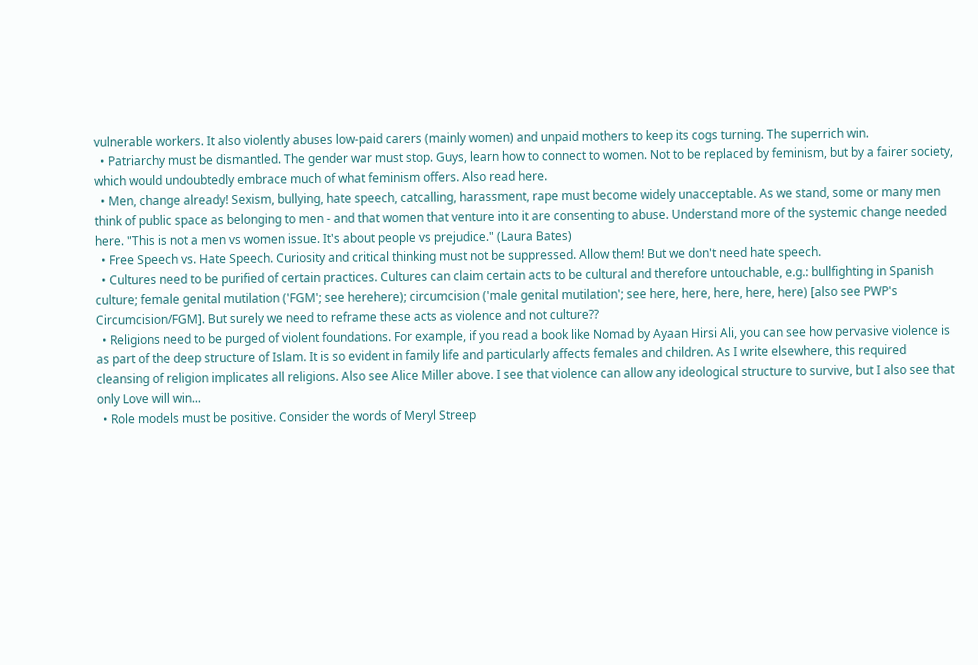vulnerable workers. It also violently abuses low-paid carers (mainly women) and unpaid mothers to keep its cogs turning. The superrich win.
  • Patriarchy must be dismantled. The gender war must stop. Guys, learn how to connect to women. Not to be replaced by feminism, but by a fairer society, which would undoubtedly embrace much of what feminism offers. Also read here.
  • Men, change already! Sexism, bullying, hate speech, catcalling, harassment, rape must become widely unacceptable. As we stand, some or many men think of public space as belonging to men - and that women that venture into it are consenting to abuse. Understand more of the systemic change needed here. "This is not a men vs women issue. It's about people vs prejudice." (Laura Bates)
  • Free Speech vs. Hate Speech. Curiosity and critical thinking must not be suppressed. Allow them! But we don't need hate speech.
  • Cultures need to be purified of certain practices. Cultures can claim certain acts to be cultural and therefore untouchable, e.g.: bullfighting in Spanish culture; female genital mutilation ('FGM'; see herehere); circumcision ('male genital mutilation'; see here, here, here, here, here) [also see PWP's Circumcision/FGM]. But surely we need to reframe these acts as violence and not culture??
  • Religions need to be purged of violent foundations. For example, if you read a book like Nomad by Ayaan Hirsi Ali, you can see how pervasive violence is as part of the deep structure of Islam. It is so evident in family life and particularly affects females and children. As I write elsewhere, this required cleansing of religion implicates all religions. Also see Alice Miller above. I see that violence can allow any ideological structure to survive, but I also see that only Love will win...
  • Role models must be positive. Consider the words of Meryl Streep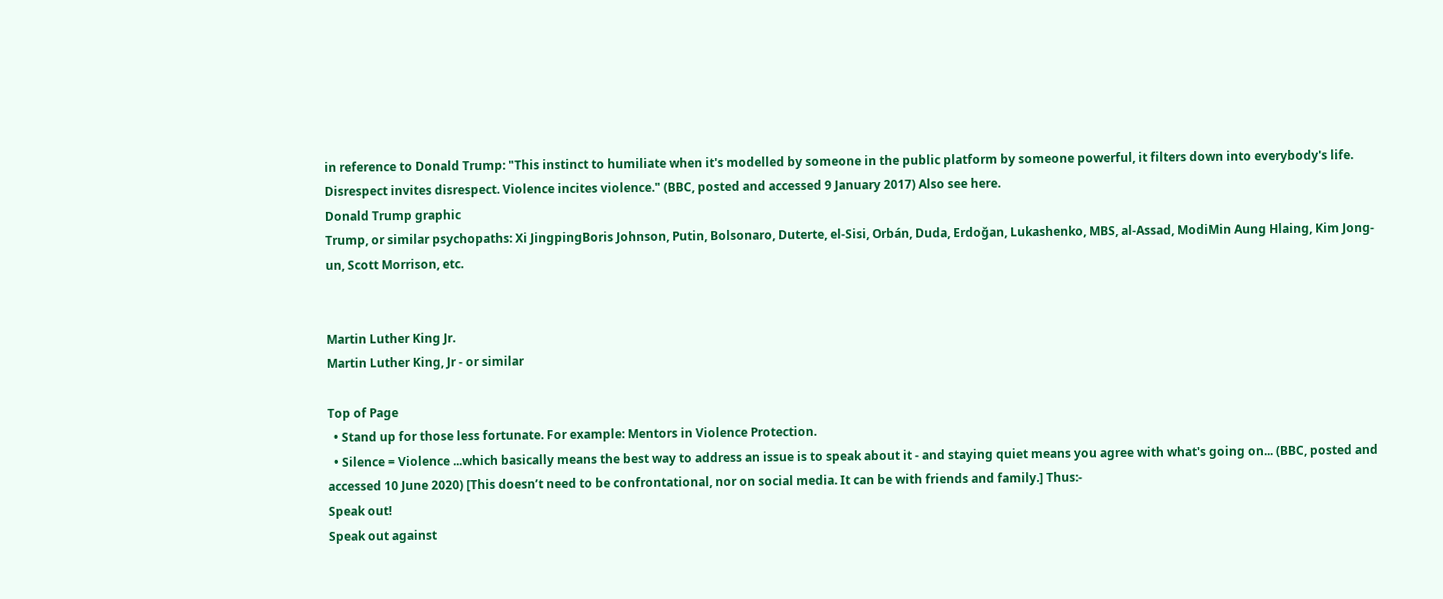in reference to Donald Trump: "This instinct to humiliate when it's modelled by someone in the public platform by someone powerful, it filters down into everybody's life. Disrespect invites disrespect. Violence incites violence." (BBC, posted and accessed 9 January 2017) Also see here.
Donald Trump graphic
Trump, or similar psychopaths: Xi JingpingBoris Johnson, Putin, Bolsonaro, Duterte, el-Sisi, Orbán, Duda, Erdoğan, Lukashenko, MBS, al-Assad, ModiMin Aung Hlaing, Kim Jong-un, Scott Morrison, etc.


Martin Luther King Jr.
Martin Luther King, Jr - or similar

Top of Page
  • Stand up for those less fortunate. For example: Mentors in Violence Protection.
  • Silence = Violence ...which basically means the best way to address an issue is to speak about it - and staying quiet means you agree with what's going on... (BBC, posted and accessed 10 June 2020) [This doesn’t need to be confrontational, nor on social media. It can be with friends and family.] Thus:-
Speak out!
Speak out against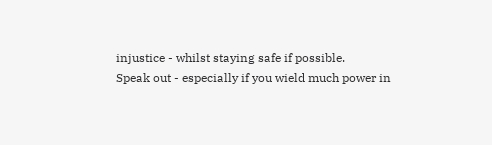injustice - whilst staying safe if possible.
Speak out - especially if you wield much power in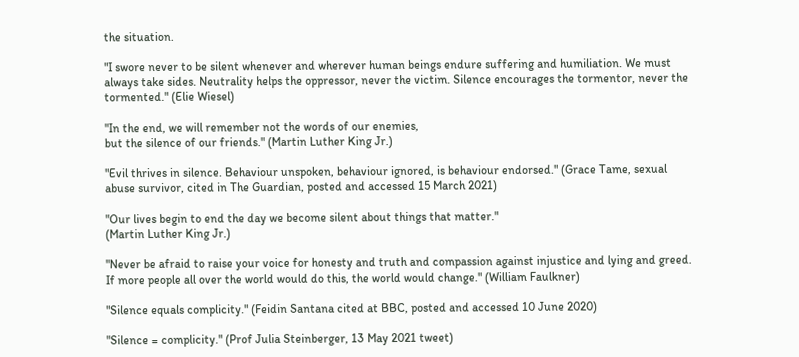the situation.

"I swore never to be silent whenever and wherever human beings endure suffering and humiliation. We must always take sides. Neutrality helps the oppressor, never the victim. Silence encourages the tormentor, never the tormented." (Elie Wiesel)

"In the end, we will remember not the words of our enemies,
but the silence of our friends." (Martin Luther King Jr.)

"Evil thrives in silence. Behaviour unspoken, behaviour ignored, is behaviour endorsed." (Grace Tame, sexual abuse survivor, cited in The Guardian, posted and accessed 15 March 2021)

"Our lives begin to end the day we become silent about things that matter."
(Martin Luther King Jr.)

"Never be afraid to raise your voice for honesty and truth and compassion against injustice and lying and greed. If more people all over the world would do this, the world would change." (William Faulkner)

"Silence equals complicity." (Feidin Santana cited at BBC, posted and accessed 10 June 2020)

"Silence = complicity." (Prof Julia Steinberger, 13 May 2021 tweet)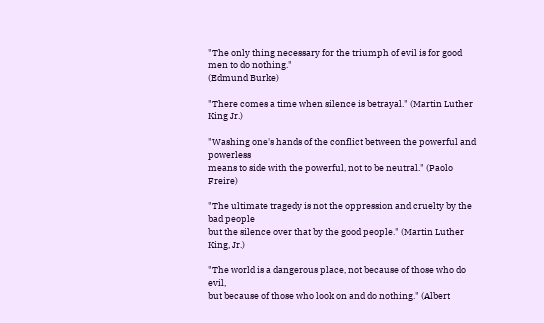"The only thing necessary for the triumph of evil is for good men to do nothing."
(Edmund Burke)

"There comes a time when silence is betrayal." (Martin Luther King Jr.)

"Washing one's hands of the conflict between the powerful and powerless
means to side with the powerful, not to be neutral." (Paolo Freire)

"The ultimate tragedy is not the oppression and cruelty by the bad people
but the silence over that by the good people." (Martin Luther King, Jr.)

"The world is a dangerous place, not because of those who do evil,
but because of those who look on and do nothing." (Albert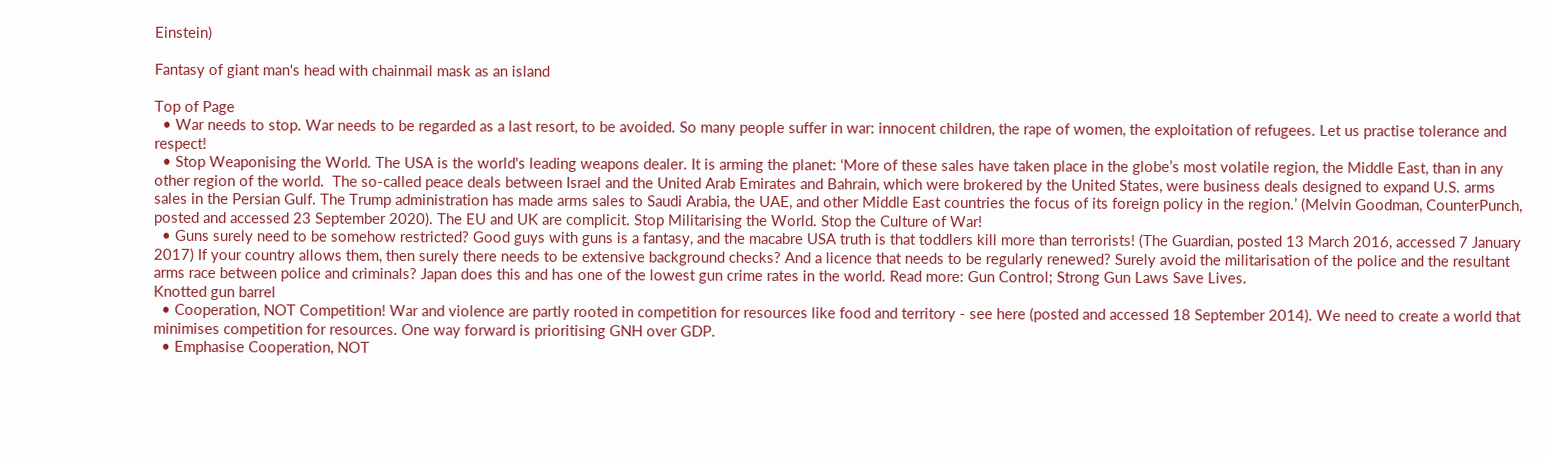Einstein)

Fantasy of giant man's head with chainmail mask as an island

Top of Page
  • War needs to stop. War needs to be regarded as a last resort, to be avoided. So many people suffer in war: innocent children, the rape of women, the exploitation of refugees. Let us practise tolerance and respect!
  • Stop Weaponising the World. The USA is the world's leading weapons dealer. It is arming the planet: ‘More of these sales have taken place in the globe’s most volatile region, the Middle East, than in any other region of the world.  The so-called peace deals between Israel and the United Arab Emirates and Bahrain, which were brokered by the United States, were business deals designed to expand U.S. arms sales in the Persian Gulf. The Trump administration has made arms sales to Saudi Arabia, the UAE, and other Middle East countries the focus of its foreign policy in the region.’ (Melvin Goodman, CounterPunch, posted and accessed 23 September 2020). The EU and UK are complicit. Stop Militarising the World. Stop the Culture of War!
  • Guns surely need to be somehow restricted? Good guys with guns is a fantasy, and the macabre USA truth is that toddlers kill more than terrorists! (The Guardian, posted 13 March 2016, accessed 7 January 2017) If your country allows them, then surely there needs to be extensive background checks? And a licence that needs to be regularly renewed? Surely avoid the militarisation of the police and the resultant arms race between police and criminals? Japan does this and has one of the lowest gun crime rates in the world. Read more: Gun Control; Strong Gun Laws Save Lives.
Knotted gun barrel
  • Cooperation, NOT Competition! War and violence are partly rooted in competition for resources like food and territory - see here (posted and accessed 18 September 2014). We need to create a world that minimises competition for resources. One way forward is prioritising GNH over GDP.
  • Emphasise Cooperation, NOT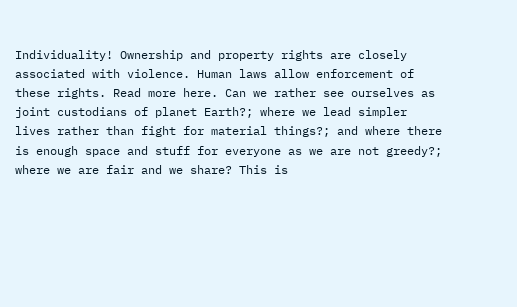Individuality! Ownership and property rights are closely associated with violence. Human laws allow enforcement of these rights. Read more here. Can we rather see ourselves as joint custodians of planet Earth?; where we lead simpler lives rather than fight for material things?; and where there is enough space and stuff for everyone as we are not greedy?; where we are fair and we share? This is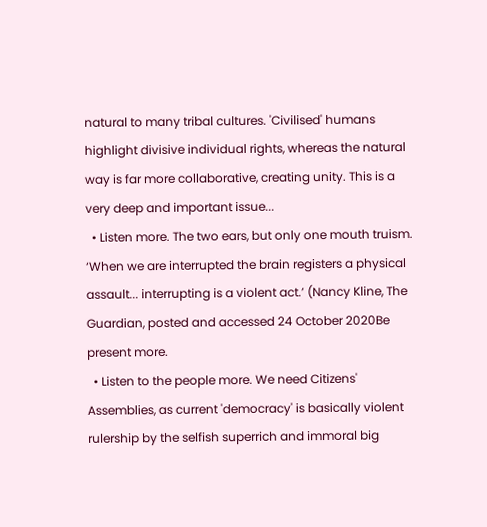natural to many tribal cultures. 'Civilised' humans highlight divisive individual rights, whereas the natural way is far more collaborative, creating unity. This is a very deep and important issue...
  • Listen more. The two ears, but only one mouth truism. ‘When we are interrupted the brain registers a physical assault... interrupting is a violent act.’ (Nancy Kline, The Guardian, posted and accessed 24 October 2020Be present more.
  • Listen to the people more. We need Citizens' Assemblies, as current 'democracy' is basically violent rulership by the selfish superrich and immoral big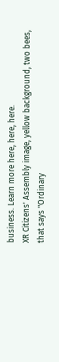business. Learn more here, here, here.
XR Citizens' Assembly image, yellow background, two bees, that says "Ordinary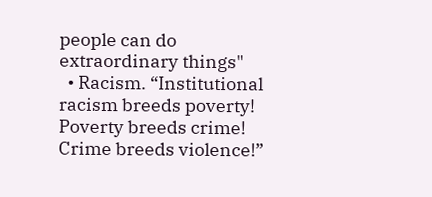people can do extraordinary things"
  • Racism. “Institutional racism breeds poverty! Poverty breeds crime! Crime breeds violence!”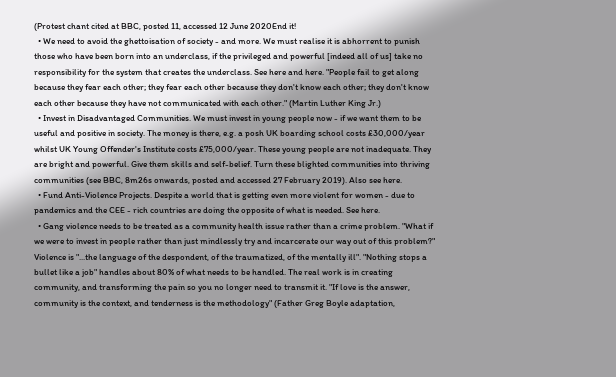(Protest chant cited at BBC, posted 11, accessed 12 June 2020End it!
  • We need to avoid the ghettoisation of society - and more. We must realise it is abhorrent to punish those who have been born into an underclass, if the privileged and powerful [indeed all of us] take no responsibility for the system that creates the underclass. See here and here. "People fail to get along because they fear each other; they fear each other because they don't know each other; they don't know each other because they have not communicated with each other." (Martin Luther King Jr.)
  • Invest in Disadvantaged Communities. We must invest in young people now - if we want them to be useful and positive in society. The money is there, e.g. a posh UK boarding school costs £30,000/year whilst UK Young Offender's Institute costs £75,000/year. These young people are not inadequate. They are bright and powerful. Give them skills and self-belief. Turn these blighted communities into thriving communities (see BBC, 8m26s onwards, posted and accessed 27 February 2019). Also see here.
  • Fund Anti-Violence Projects. Despite a world that is getting even more violent for women - due to pandemics and the CEE - rich countries are doing the opposite of what is needed. See here.
  • Gang violence needs to be treated as a community health issue rather than a crime problem. "What if we were to invest in people rather than just mindlessly try and incarcerate our way out of this problem?" Violence is "...the language of the despondent, of the traumatized, of the mentally ill". "Nothing stops a bullet like a job" handles about 80% of what needs to be handled. The real work is in creating community, and transforming the pain so you no longer need to transmit it. "If love is the answer, community is the context, and tenderness is the methodology" (Father Greg Boyle adaptation,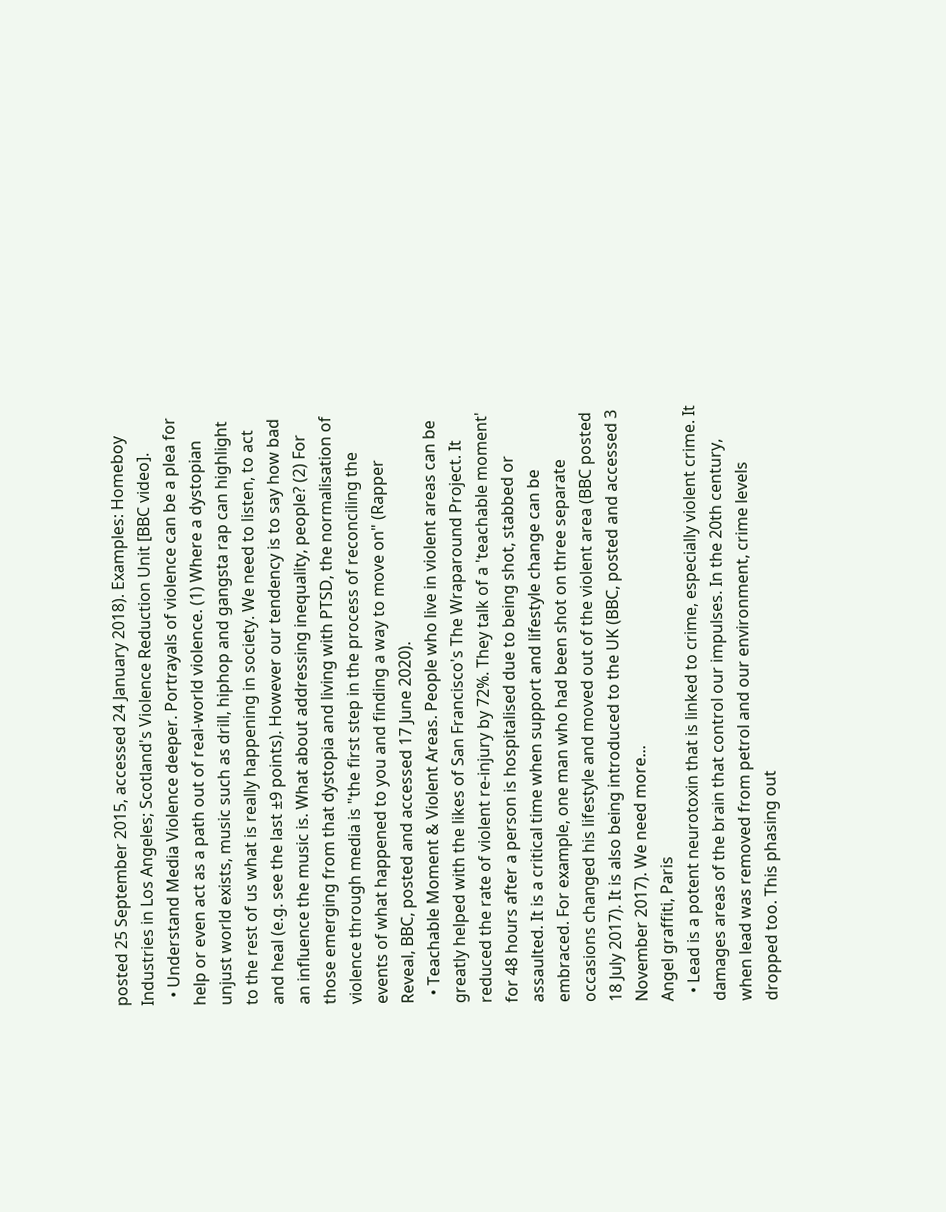posted 25 September 2015, accessed 24 January 2018). Examples: Homeboy Industries in Los Angeles; Scotland's Violence Reduction Unit [BBC video].
  • Understand Media Violence deeper. Portrayals of violence can be a plea for help or even act as a path out of real-world violence. (1) Where a dystopian unjust world exists, music such as drill, hiphop and gangsta rap can highlight to the rest of us what is really happening in society. We need to listen, to act and heal (e.g. see the last ±9 points). However our tendency is to say how bad an influence the music is. What about addressing inequality, people? (2) For those emerging from that dystopia and living with PTSD, the normalisation of violence through media is "the first step in the process of reconciling the events of what happened to you and finding a way to move on" (Rapper Reveal, BBC, posted and accessed 17 June 2020).
  • Teachable Moment & Violent Areas. People who live in violent areas can be greatly helped with the likes of San Francisco's The Wraparound Project. It reduced the rate of violent re-injury by 72%. They talk of a 'teachable moment' for 48 hours after a person is hospitalised due to being shot, stabbed or assaulted. It is a critical time when support and lifestyle change can be embraced. For example, one man who had been shot on three separate occasions changed his lifestyle and moved out of the violent area (BBC posted 18 July 2017). It is also being introduced to the UK (BBC, posted and accessed 3 November 2017). We need more...
Angel graffiti, Paris
  • Lead is a potent neurotoxin that is linked to crime, especially violent crime. It damages areas of the brain that control our impulses. In the 20th century, when lead was removed from petrol and our environment, crime levels dropped too. This phasing out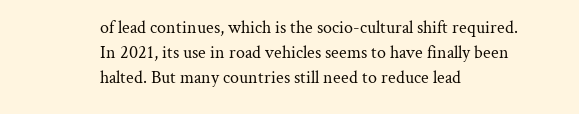of lead continues, which is the socio-cultural shift required. In 2021, its use in road vehicles seems to have finally been halted. But many countries still need to reduce lead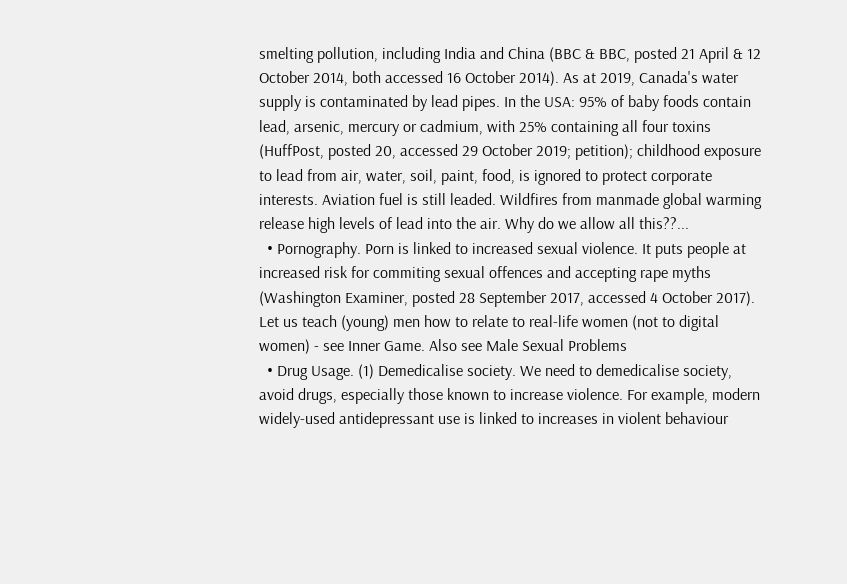smelting pollution, including India and China (BBC & BBC, posted 21 April & 12 October 2014, both accessed 16 October 2014). As at 2019, Canada's water supply is contaminated by lead pipes. In the USA: 95% of baby foods contain lead, arsenic, mercury or cadmium, with 25% containing all four toxins (HuffPost, posted 20, accessed 29 October 2019; petition); childhood exposure to lead from air, water, soil, paint, food, is ignored to protect corporate interests. Aviation fuel is still leaded. Wildfires from manmade global warming release high levels of lead into the air. Why do we allow all this??...
  • Pornography. Porn is linked to increased sexual violence. It puts people at increased risk for commiting sexual offences and accepting rape myths (Washington Examiner, posted 28 September 2017, accessed 4 October 2017). Let us teach (young) men how to relate to real-life women (not to digital women) - see Inner Game. Also see Male Sexual Problems
  • Drug Usage. (1) Demedicalise society. We need to demedicalise society, avoid drugs, especially those known to increase violence. For example, modern widely-used antidepressant use is linked to increases in violent behaviour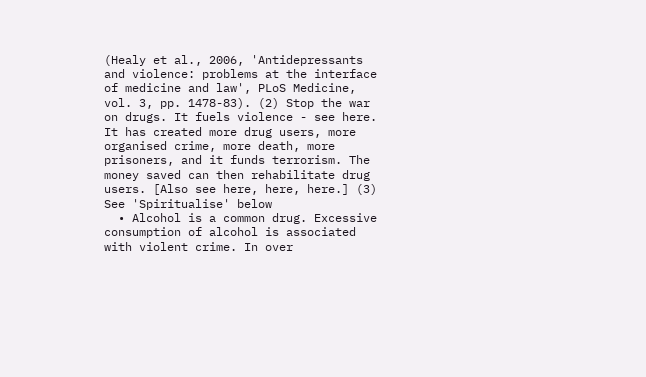(Healy et al., 2006, 'Antidepressants and violence: problems at the interface of medicine and law', PLoS Medicine, vol. 3, pp. 1478-83). (2) Stop the war on drugs. It fuels violence - see here. It has created more drug users, more organised crime, more death, more prisoners, and it funds terrorism. The money saved can then rehabilitate drug users. [Also see here, here, here.] (3) See 'Spiritualise' below
  • Alcohol is a common drug. Excessive consumption of alcohol is associated with violent crime. In over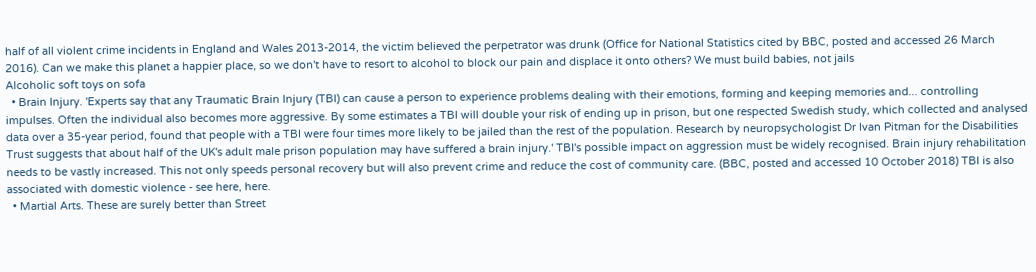half of all violent crime incidents in England and Wales 2013-2014, the victim believed the perpetrator was drunk (Office for National Statistics cited by BBC, posted and accessed 26 March 2016). Can we make this planet a happier place, so we don't have to resort to alcohol to block our pain and displace it onto others? We must build babies, not jails
Alcoholic soft toys on sofa
  • Brain Injury. 'Experts say that any Traumatic Brain Injury (TBI) can cause a person to experience problems dealing with their emotions, forming and keeping memories and... controlling impulses. Often the individual also becomes more aggressive. By some estimates a TBI will double your risk of ending up in prison, but one respected Swedish study, which collected and analysed data over a 35-year period, found that people with a TBI were four times more likely to be jailed than the rest of the population. Research by neuropsychologist Dr Ivan Pitman for the Disabilities Trust suggests that about half of the UK's adult male prison population may have suffered a brain injury.' TBI's possible impact on aggression must be widely recognised. Brain injury rehabilitation needs to be vastly increased. This not only speeds personal recovery but will also prevent crime and reduce the cost of community care. (BBC, posted and accessed 10 October 2018) TBI is also associated with domestic violence - see here, here.
  • Martial Arts. These are surely better than Street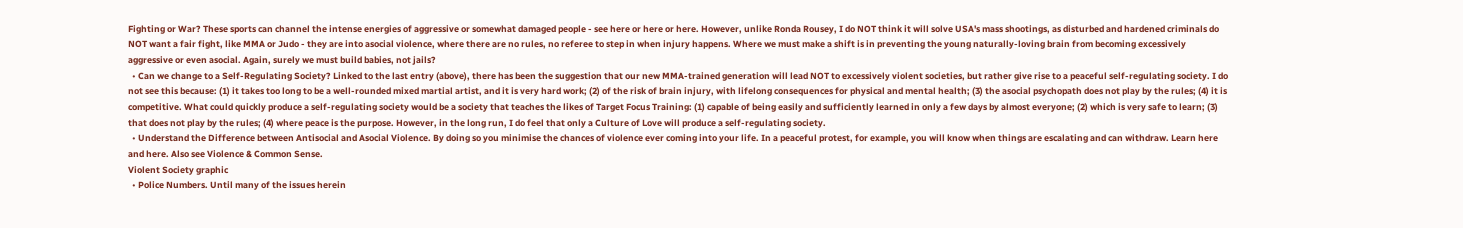Fighting or War? These sports can channel the intense energies of aggressive or somewhat damaged people - see here or here or here. However, unlike Ronda Rousey, I do NOT think it will solve USA's mass shootings, as disturbed and hardened criminals do NOT want a fair fight, like MMA or Judo - they are into asocial violence, where there are no rules, no referee to step in when injury happens. Where we must make a shift is in preventing the young naturally-loving brain from becoming excessively aggressive or even asocial. Again, surely we must build babies, not jails?
  • Can we change to a Self-Regulating Society? Linked to the last entry (above), there has been the suggestion that our new MMA-trained generation will lead NOT to excessively violent societies, but rather give rise to a peaceful self-regulating society. I do not see this because: (1) it takes too long to be a well-rounded mixed martial artist, and it is very hard work; (2) of the risk of brain injury, with lifelong consequences for physical and mental health; (3) the asocial psychopath does not play by the rules; (4) it is competitive. What could quickly produce a self-regulating society would be a society that teaches the likes of Target Focus Training: (1) capable of being easily and sufficiently learned in only a few days by almost everyone; (2) which is very safe to learn; (3) that does not play by the rules; (4) where peace is the purpose. However, in the long run, I do feel that only a Culture of Love will produce a self-regulating society.
  • Understand the Difference between Antisocial and Asocial Violence. By doing so you minimise the chances of violence ever coming into your life. In a peaceful protest, for example, you will know when things are escalating and can withdraw. Learn here and here. Also see Violence & Common Sense.
Violent Society graphic
  • Police Numbers. Until many of the issues herein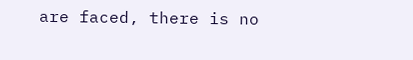are faced, there is no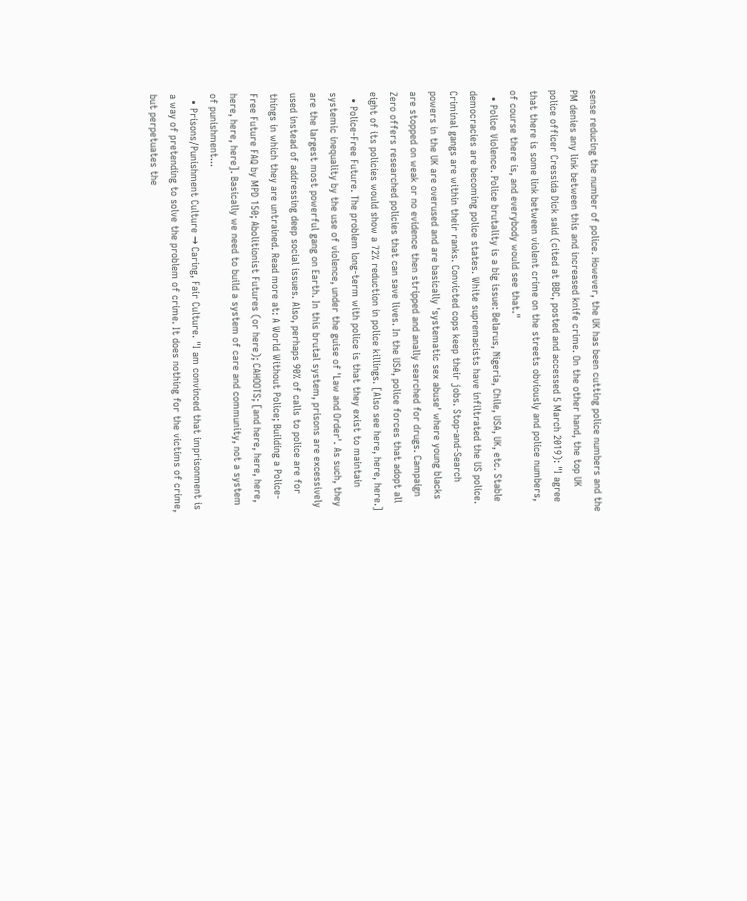sense reducing the number of police. However, the UK has been cutting police numbers and the PM denies any link between this and increased knife crime. On the other hand, the top UK police officer Cressida Dick said (cited at BBC, posted and accessed 5 March 2019): "I agree that there is some link between violent crime on the streets obviously and police numbers, of course there is, and everybody would see that."
  • Police Violence. Police brutality is a big issue: Belarus, Nigeria, Chile, USA, UK, etc. Stable democracies are becoming police states. White supremacists have infiltrated the US police. Criminal gangs are within their ranks. Convicted cops keep their jobs. Stop-and-Search powers in the UK are overused and are basically 'systematic sex abuse' where young blacks are stopped on weak or no evidence then stripped and anally searched for drugs. Campaign Zero offers researched policies that can save lives. In the USA, police forces that adopt all eight of its policies would show a 72% reduction in police killings. [Also see here, here, here.]
  • Police-Free Future. The problem long-term with police is that they exist to maintain systemic inequality by the use of violence, under the guise of 'Law and Order'. As such, they are the largest most powerful gang on Earth. In this brutal system, prisons are excessively used instead of addressing deep social issues. Also, perhaps 90% of calls to police are for things in which they are untrained. Read more at: A World Without Police; Building a Police-Free Future FAQ by MPD 150; Abolitionist Futures (or here); CAHOOTS; [and here, here, here, here, here, here]. Basically we need to build a system of care and community, not a system of punishment...
  • Prisons/Punishment Culture → Caring, Fair Culture. "I am convinced that imprisonment is a way of pretending to solve the problem of crime. It does nothing for the victims of crime, but perpetuates the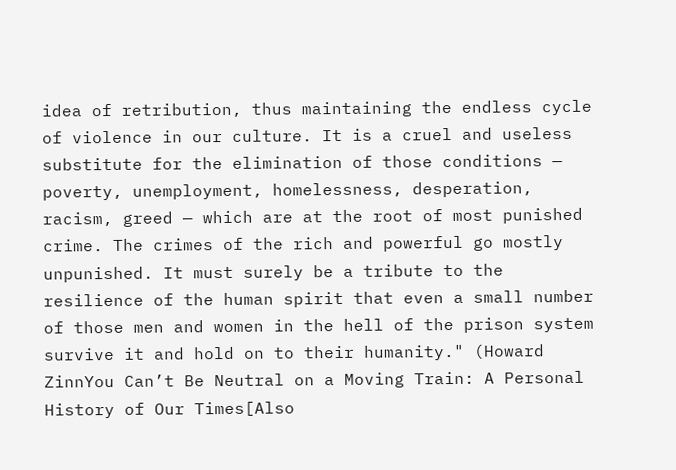idea of retribution, thus maintaining the endless cycle of violence in our culture. It is a cruel and useless substitute for the elimination of those conditions — poverty, unemployment, homelessness, desperation, racism, greed — which are at the root of most punished crime. The crimes of the rich and powerful go mostly unpunished. It must surely be a tribute to the resilience of the human spirit that even a small number of those men and women in the hell of the prison system survive it and hold on to their humanity." (Howard ZinnYou Can’t Be Neutral on a Moving Train: A Personal History of Our Times[Also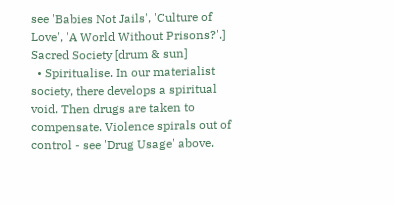see 'Babies Not Jails', 'Culture of Love', 'A World Without Prisons?'.]
Sacred Society [drum & sun]
  • Spiritualise. In our materialist society, there develops a spiritual void. Then drugs are taken to compensate. Violence spirals out of control - see 'Drug Usage' above.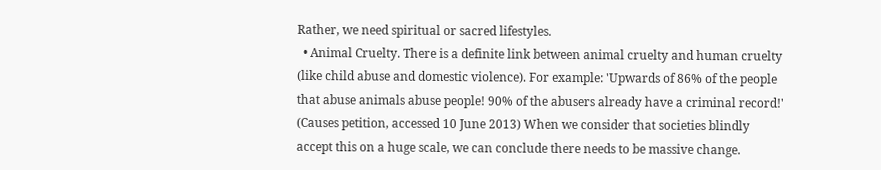Rather, we need spiritual or sacred lifestyles.
  • Animal Cruelty. There is a definite link between animal cruelty and human cruelty (like child abuse and domestic violence). For example: 'Upwards of 86% of the people that abuse animals abuse people! 90% of the abusers already have a criminal record!' (Causes petition, accessed 10 June 2013) When we consider that societies blindly accept this on a huge scale, we can conclude there needs to be massive change.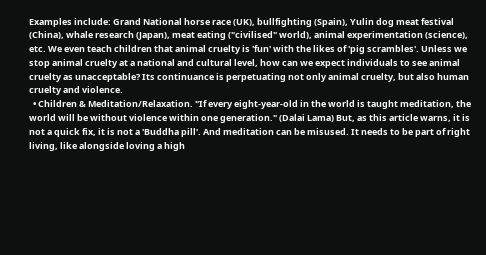Examples include: Grand National horse race (UK), bullfighting (Spain), Yulin dog meat festival (China), whale research (Japan), meat eating ("civilised" world), animal experimentation (science), etc. We even teach children that animal cruelty is 'fun' with the likes of 'pig scrambles'. Unless we stop animal cruelty at a national and cultural level, how can we expect individuals to see animal cruelty as unacceptable? Its continuance is perpetuating not only animal cruelty, but also human cruelty and violence.
  • Children & Meditation/Relaxation. "If every eight-year-old in the world is taught meditation, the world will be without violence within one generation." (Dalai Lama) But, as this article warns, it is not a quick fix, it is not a 'Buddha pill'. And meditation can be misused. It needs to be part of right living, like alongside loving a high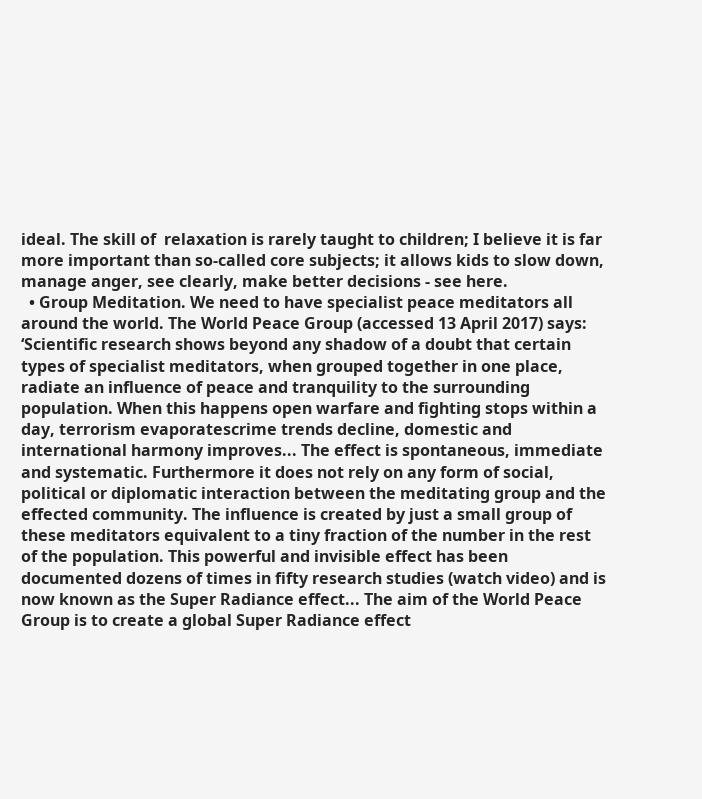ideal. The skill of  relaxation is rarely taught to children; I believe it is far more important than so-called core subjects; it allows kids to slow down, manage anger, see clearly, make better decisions - see here.
  • Group Meditation. We need to have specialist peace meditators all around the world. The World Peace Group (accessed 13 April 2017) says: ‘Scientific research shows beyond any shadow of a doubt that certain types of specialist meditators, when grouped together in one place, radiate an influence of peace and tranquility to the surrounding population. When this happens open warfare and fighting stops within a day, terrorism evaporatescrime trends decline, domestic and international harmony improves... The effect is spontaneous, immediate and systematic. Furthermore it does not rely on any form of social, political or diplomatic interaction between the meditating group and the effected community. The influence is created by just a small group of these meditators equivalent to a tiny fraction of the number in the rest of the population. This powerful and invisible effect has been documented dozens of times in fifty research studies (watch video) and is now known as the Super Radiance effect... The aim of the World Peace Group is to create a global Super Radiance effect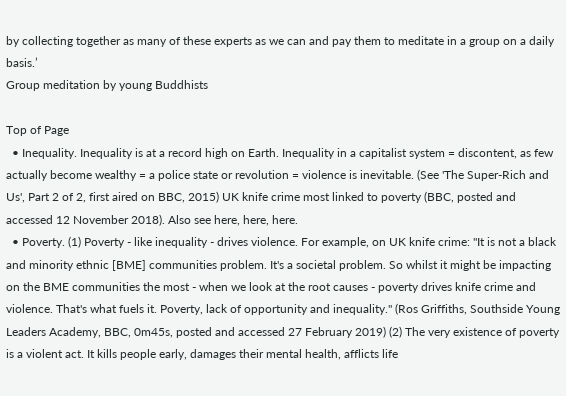by collecting together as many of these experts as we can and pay them to meditate in a group on a daily basis.’
Group meditation by young Buddhists

Top of Page
  • Inequality. Inequality is at a record high on Earth. Inequality in a capitalist system = discontent, as few actually become wealthy = a police state or revolution = violence is inevitable. (See 'The Super-Rich and Us', Part 2 of 2, first aired on BBC, 2015) UK knife crime most linked to poverty (BBC, posted and accessed 12 November 2018). Also see here, here, here.
  • Poverty. (1) Poverty - like inequality - drives violence. For example, on UK knife crime: "It is not a black and minority ethnic [BME] communities problem. It's a societal problem. So whilst it might be impacting on the BME communities the most - when we look at the root causes - poverty drives knife crime and violence. That's what fuels it. Poverty, lack of opportunity and inequality." (Ros Griffiths, Southside Young Leaders Academy, BBC, 0m45s, posted and accessed 27 February 2019) (2) The very existence of poverty is a violent act. It kills people early, damages their mental health, afflicts life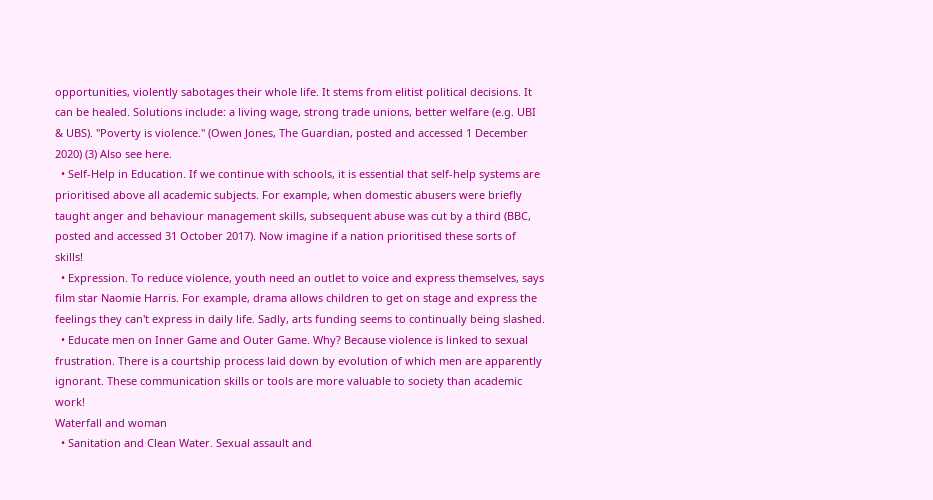opportunities, violently sabotages their whole life. It stems from elitist political decisions. It can be healed. Solutions include: a living wage, strong trade unions, better welfare (e.g. UBI & UBS). "Poverty is violence." (Owen Jones, The Guardian, posted and accessed 1 December 2020) (3) Also see here.
  • Self-Help in Education. If we continue with schools, it is essential that self-help systems are prioritised above all academic subjects. For example, when domestic abusers were briefly taught anger and behaviour management skills, subsequent abuse was cut by a third (BBC, posted and accessed 31 October 2017). Now imagine if a nation prioritised these sorts of skills!
  • Expression. To reduce violence, youth need an outlet to voice and express themselves, says film star Naomie Harris. For example, drama allows children to get on stage and express the feelings they can't express in daily life. Sadly, arts funding seems to continually being slashed.
  • Educate men on Inner Game and Outer Game. Why? Because violence is linked to sexual frustration. There is a courtship process laid down by evolution of which men are apparently ignorant. These communication skills or tools are more valuable to society than academic work!
Waterfall and woman
  • Sanitation and Clean Water. Sexual assault and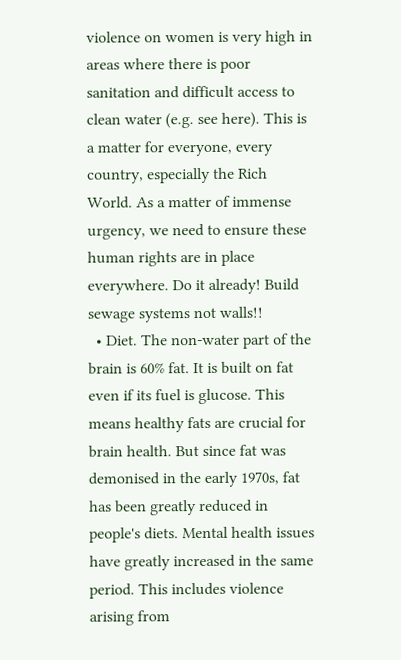violence on women is very high in areas where there is poor sanitation and difficult access to clean water (e.g. see here). This is a matter for everyone, every country, especially the Rich World. As a matter of immense urgency, we need to ensure these human rights are in place everywhere. Do it already! Build sewage systems not walls!!
  • Diet. The non-water part of the brain is 60% fat. It is built on fat even if its fuel is glucose. This means healthy fats are crucial for brain health. But since fat was demonised in the early 1970s, fat has been greatly reduced in people's diets. Mental health issues have greatly increased in the same period. This includes violence arising from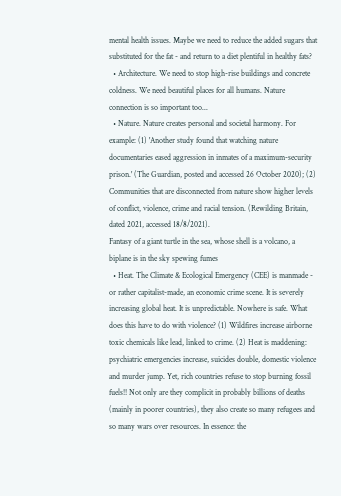mental health issues. Maybe we need to reduce the added sugars that substituted for the fat - and return to a diet plentiful in healthy fats?
  • Architecture. We need to stop high-rise buildings and concrete coldness. We need beautiful places for all humans. Nature connection is so important too...
  • Nature. Nature creates personal and societal harmony. For example: (1) 'Another study found that watching nature documentaries eased aggression in inmates of a maximum-security prison.' (The Guardian, posted and accessed 26 October 2020); (2) Communities that are disconnected from nature show higher levels of conflict, violence, crime and racial tension. (Rewilding Britain, dated 2021, accessed 18/8/2021).
Fantasy of a giant turtle in the sea, whose shell is a volcano, a biplane is in the sky spewing fumes
  • Heat. The Climate & Ecological Emergency (CEE) is manmade - or rather capitalist-made, an economic crime scene. It is severely increasing global heat. It is unpredictable. Nowhere is safe. What does this have to do with violence? (1) Wildfires increase airborne toxic chemicals like lead, linked to crime. (2) Heat is maddening: psychiatric emergencies increase, suicides double, domestic violence and murder jump. Yet, rich countries refuse to stop burning fossil fuels!! Not only are they complicit in probably billions of deaths (mainly in poorer countries), they also create so many refugees and so many wars over resources. In essence: the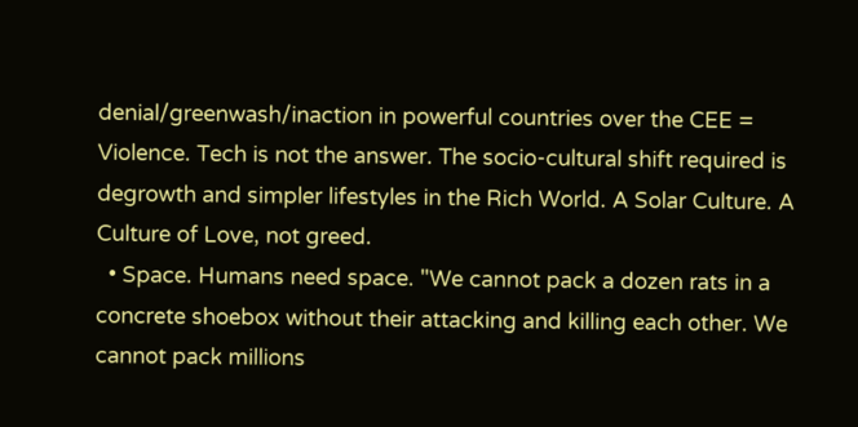denial/greenwash/inaction in powerful countries over the CEE = Violence. Tech is not the answer. The socio-cultural shift required is degrowth and simpler lifestyles in the Rich World. A Solar Culture. A Culture of Love, not greed.
  • Space. Humans need space. "We cannot pack a dozen rats in a concrete shoebox without their attacking and killing each other. We cannot pack millions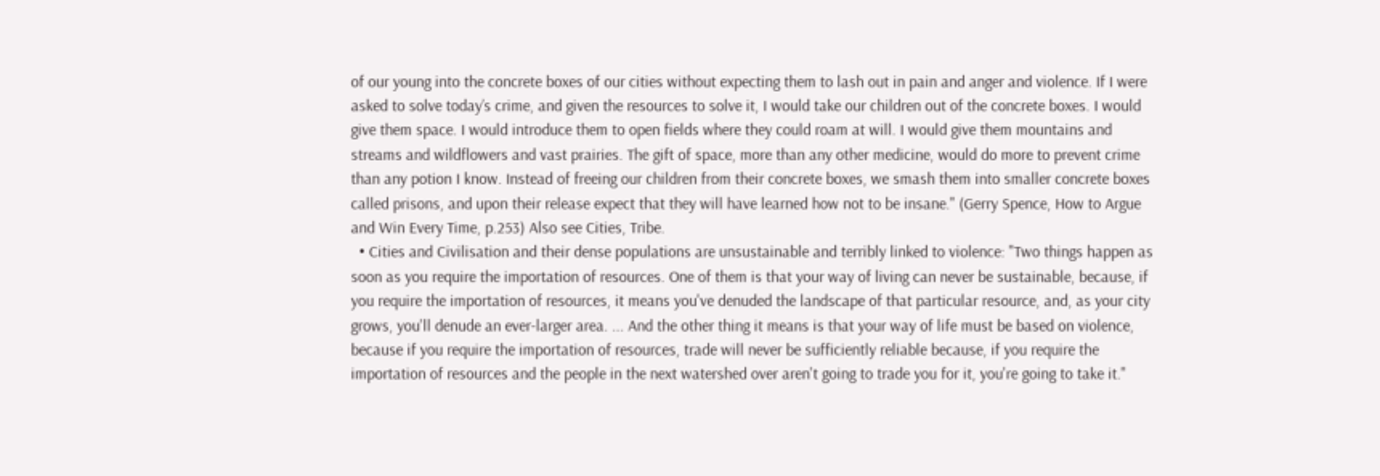of our young into the concrete boxes of our cities without expecting them to lash out in pain and anger and violence. If I were asked to solve today’s crime, and given the resources to solve it, I would take our children out of the concrete boxes. I would give them space. I would introduce them to open fields where they could roam at will. I would give them mountains and streams and wildflowers and vast prairies. The gift of space, more than any other medicine, would do more to prevent crime than any potion I know. Instead of freeing our children from their concrete boxes, we smash them into smaller concrete boxes called prisons, and upon their release expect that they will have learned how not to be insane." (Gerry Spence, How to Argue and Win Every Time, p.253) Also see Cities, Tribe.
  • Cities and Civilisation and their dense populations are unsustainable and terribly linked to violence: "Two things happen as soon as you require the importation of resources. One of them is that your way of living can never be sustainable, because, if you require the importation of resources, it means you've denuded the landscape of that particular resource, and, as your city grows, you'll denude an ever-larger area. ... And the other thing it means is that your way of life must be based on violence, because if you require the importation of resources, trade will never be sufficiently reliable because, if you require the importation of resources and the people in the next watershed over aren't going to trade you for it, you're going to take it."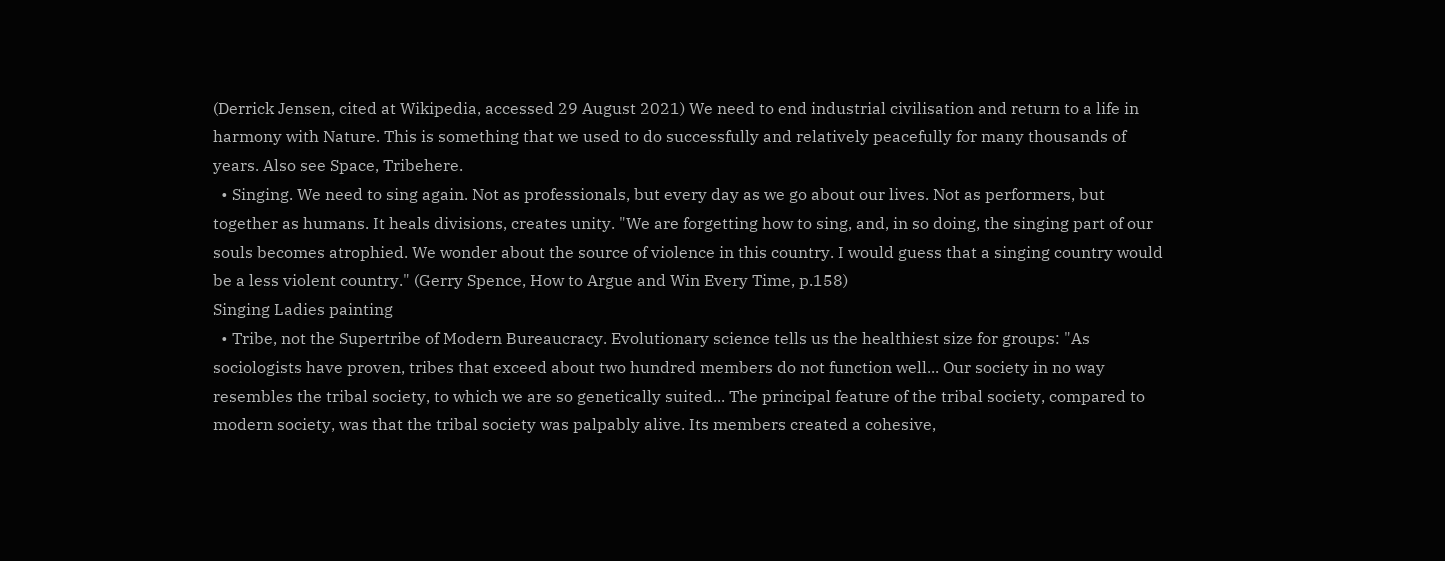(Derrick Jensen, cited at Wikipedia, accessed 29 August 2021) We need to end industrial civilisation and return to a life in harmony with Nature. This is something that we used to do successfully and relatively peacefully for many thousands of years. Also see Space, Tribehere.
  • Singing. We need to sing again. Not as professionals, but every day as we go about our lives. Not as performers, but together as humans. It heals divisions, creates unity. "We are forgetting how to sing, and, in so doing, the singing part of our souls becomes atrophied. We wonder about the source of violence in this country. I would guess that a singing country would be a less violent country." (Gerry Spence, How to Argue and Win Every Time, p.158)
Singing Ladies painting
  • Tribe, not the Supertribe of Modern Bureaucracy. Evolutionary science tells us the healthiest size for groups: "As sociologists have proven, tribes that exceed about two hundred members do not function well... Our society in no way resembles the tribal society, to which we are so genetically suited... The principal feature of the tribal society, compared to modern society, was that the tribal society was palpably alive. Its members created a cohesive,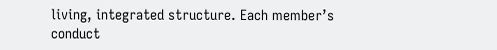living, integrated structure. Each member’s conduct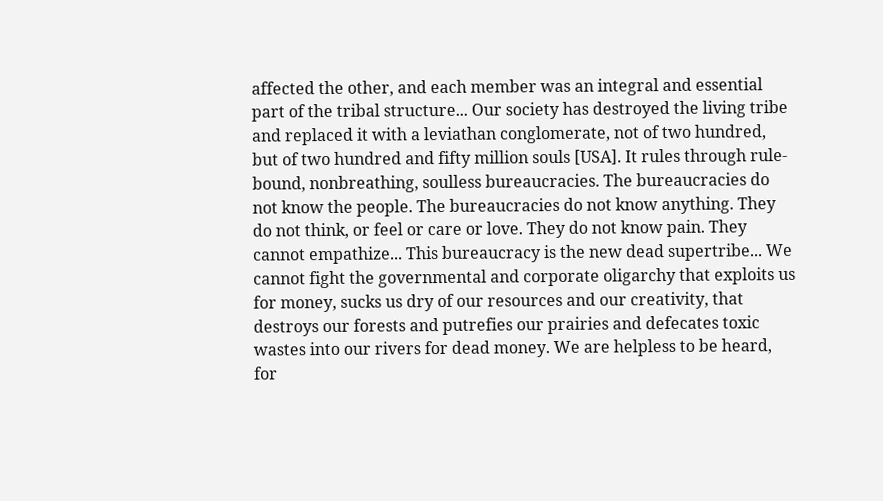affected the other, and each member was an integral and essential part of the tribal structure... Our society has destroyed the living tribe and replaced it with a leviathan conglomerate, not of two hundred, but of two hundred and fifty million souls [USA]. It rules through rule-bound, nonbreathing, soulless bureaucracies. The bureaucracies do not know the people. The bureaucracies do not know anything. They do not think, or feel or care or love. They do not know pain. They cannot empathize... This bureaucracy is the new dead supertribe... We cannot fight the governmental and corporate oligarchy that exploits us for money, sucks us dry of our resources and our creativity, that destroys our forests and putrefies our prairies and defecates toxic wastes into our rivers for dead money. We are helpless to be heard, for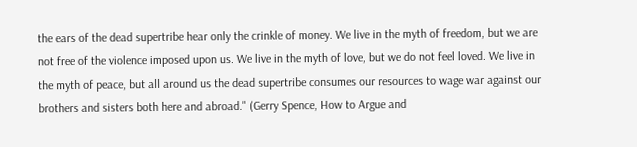the ears of the dead supertribe hear only the crinkle of money. We live in the myth of freedom, but we are not free of the violence imposed upon us. We live in the myth of love, but we do not feel loved. We live in the myth of peace, but all around us the dead supertribe consumes our resources to wage war against our brothers and sisters both here and abroad." (Gerry Spence, How to Argue and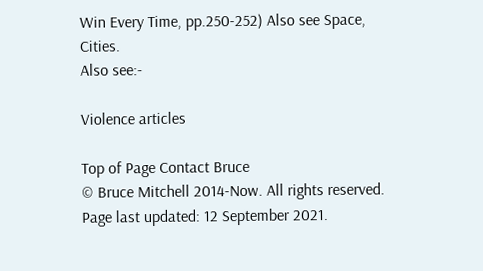Win Every Time, pp.250-252) Also see Space, Cities.
Also see:-

Violence articles

Top of Page Contact Bruce
© Bruce Mitchell 2014-Now. All rights reserved.
Page last updated: 12 September 2021.